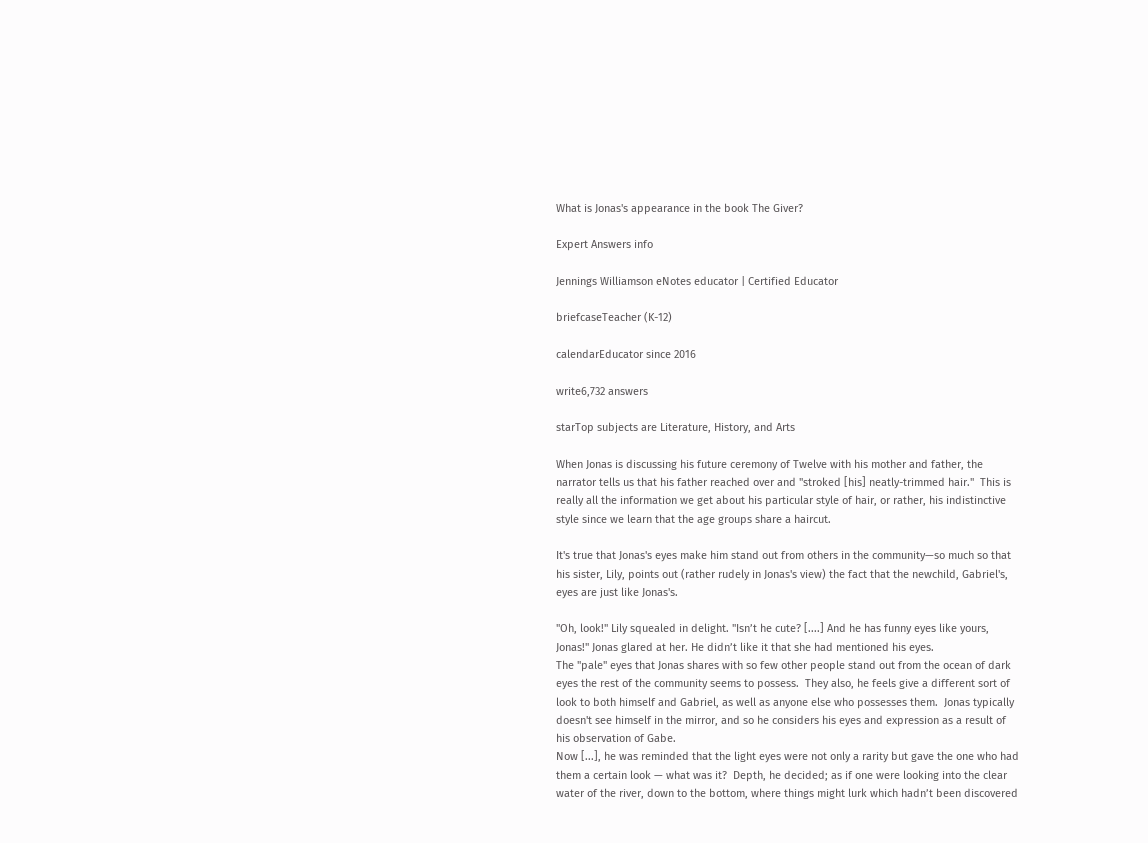What is Jonas's appearance in the book The Giver?

Expert Answers info

Jennings Williamson eNotes educator | Certified Educator

briefcaseTeacher (K-12)

calendarEducator since 2016

write6,732 answers

starTop subjects are Literature, History, and Arts

When Jonas is discussing his future ceremony of Twelve with his mother and father, the narrator tells us that his father reached over and "stroked [his] neatly-trimmed hair."  This is really all the information we get about his particular style of hair, or rather, his indistinctive style since we learn that the age groups share a haircut.

It's true that Jonas's eyes make him stand out from others in the community—so much so that his sister, Lily, points out (rather rudely in Jonas's view) the fact that the newchild, Gabriel's, eyes are just like Jonas's.

"Oh, look!" Lily squealed in delight. "Isn’t he cute? [....] And he has funny eyes like yours, Jonas!" Jonas glared at her. He didn’t like it that she had mentioned his eyes.
The "pale" eyes that Jonas shares with so few other people stand out from the ocean of dark eyes the rest of the community seems to possess.  They also, he feels give a different sort of look to both himself and Gabriel, as well as anyone else who possesses them.  Jonas typically doesn't see himself in the mirror, and so he considers his eyes and expression as a result of his observation of Gabe.
Now [...], he was reminded that the light eyes were not only a rarity but gave the one who had them a certain look — what was it?  Depth, he decided; as if one were looking into the clear water of the river, down to the bottom, where things might lurk which hadn’t been discovered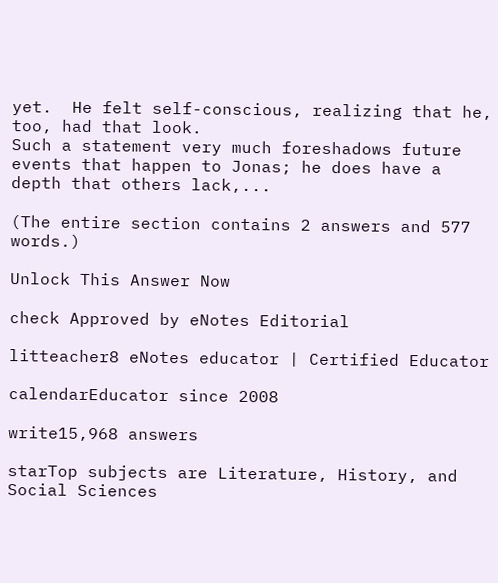yet.  He felt self-conscious, realizing that he, too, had that look.
Such a statement very much foreshadows future events that happen to Jonas; he does have a depth that others lack,...

(The entire section contains 2 answers and 577 words.)

Unlock This Answer Now

check Approved by eNotes Editorial

litteacher8 eNotes educator | Certified Educator

calendarEducator since 2008

write15,968 answers

starTop subjects are Literature, History, and Social Sciences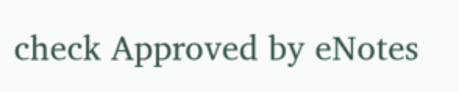check Approved by eNotes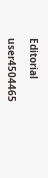Editorial

user4504465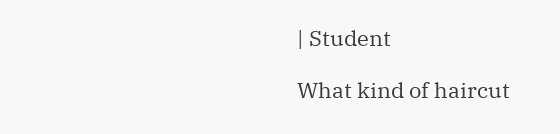| Student

What kind of haircut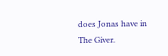does Jonas have in The Giver.